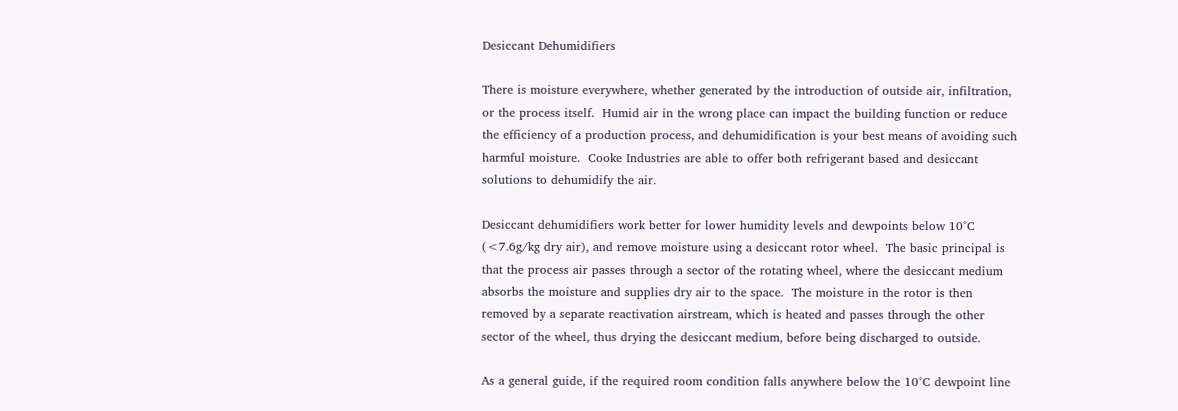Desiccant Dehumidifiers

There is moisture everywhere, whether generated by the introduction of outside air, infiltration, or the process itself.  Humid air in the wrong place can impact the building function or reduce the efficiency of a production process, and dehumidification is your best means of avoiding such harmful moisture.  Cooke Industries are able to offer both refrigerant based and desiccant solutions to dehumidify the air.

Desiccant dehumidifiers work better for lower humidity levels and dewpoints below 10°C (<7.6g/kg dry air), and remove moisture using a desiccant rotor wheel.  The basic principal is that the process air passes through a sector of the rotating wheel, where the desiccant medium absorbs the moisture and supplies dry air to the space.  The moisture in the rotor is then removed by a separate reactivation airstream, which is heated and passes through the other sector of the wheel, thus drying the desiccant medium, before being discharged to outside.

As a general guide, if the required room condition falls anywhere below the 10°C dewpoint line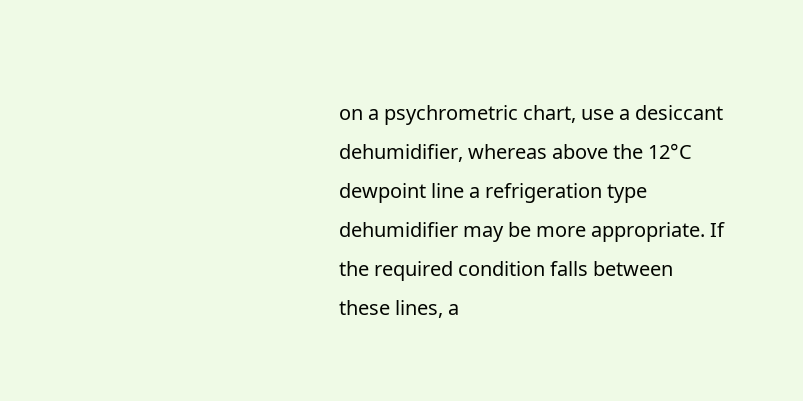on a psychrometric chart, use a desiccant dehumidifier, whereas above the 12°C dewpoint line a refrigeration type dehumidifier may be more appropriate. If the required condition falls between these lines, a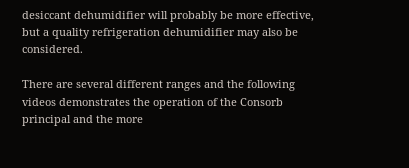desiccant dehumidifier will probably be more effective, but a quality refrigeration dehumidifier may also be considered.

There are several different ranges and the following videos demonstrates the operation of the Consorb principal and the more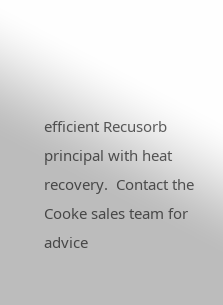efficient Recusorb principal with heat recovery.  Contact the Cooke sales team for advice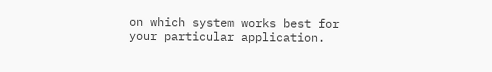on which system works best for your particular application.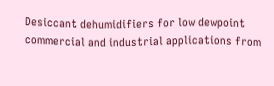Desiccant dehumidifiers for low dewpoint commercial and industrial applications from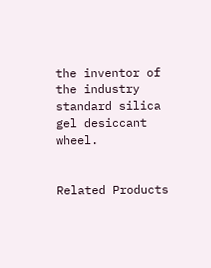the inventor of the industry standard silica gel desiccant wheel.


Related Products